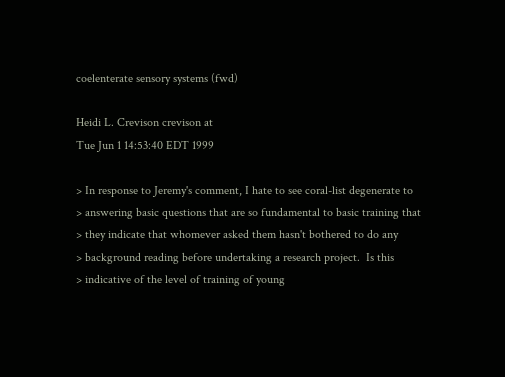coelenterate sensory systems (fwd)

Heidi L. Crevison crevison at
Tue Jun 1 14:53:40 EDT 1999

> In response to Jeremy's comment, I hate to see coral-list degenerate to
> answering basic questions that are so fundamental to basic training that
> they indicate that whomever asked them hasn't bothered to do any
> background reading before undertaking a research project.  Is this
> indicative of the level of training of young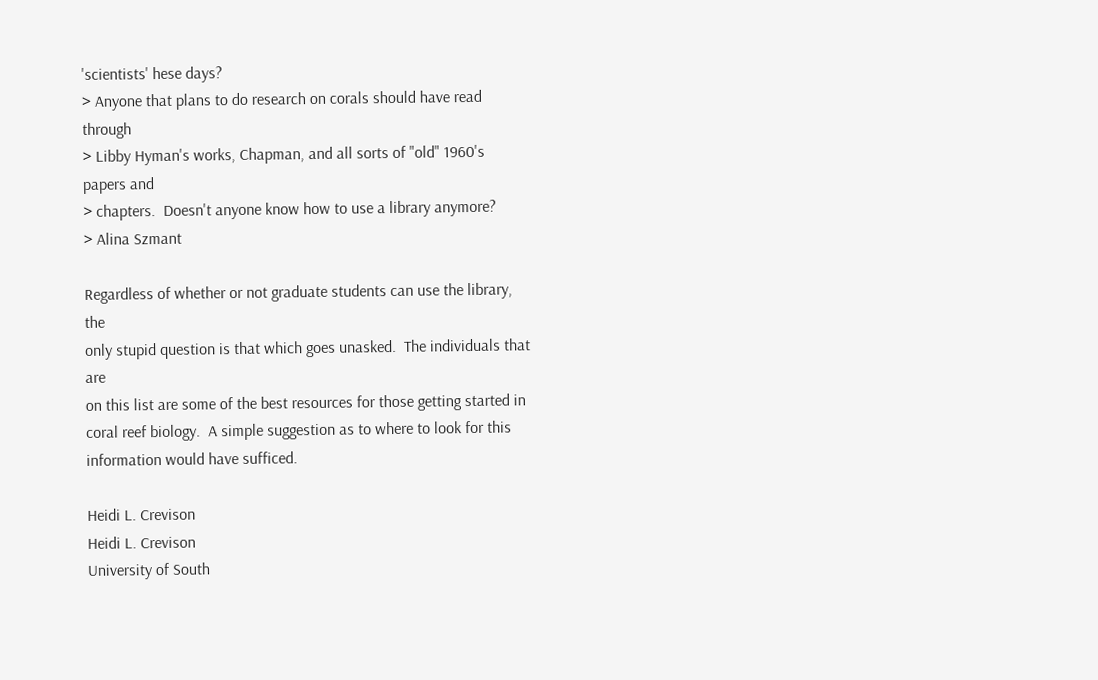'scientists' hese days?
> Anyone that plans to do research on corals should have read through
> Libby Hyman's works, Chapman, and all sorts of "old" 1960's papers and
> chapters.  Doesn't anyone know how to use a library anymore?
> Alina Szmant

Regardless of whether or not graduate students can use the library, the
only stupid question is that which goes unasked.  The individuals that are
on this list are some of the best resources for those getting started in
coral reef biology.  A simple suggestion as to where to look for this
information would have sufficed.

Heidi L. Crevison
Heidi L. Crevison
University of South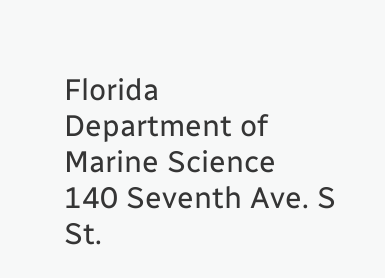Florida
Department of Marine Science
140 Seventh Ave. S
St.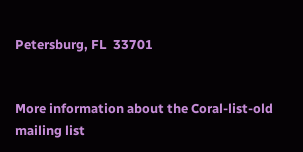Petersburg, FL  33701


More information about the Coral-list-old mailing list